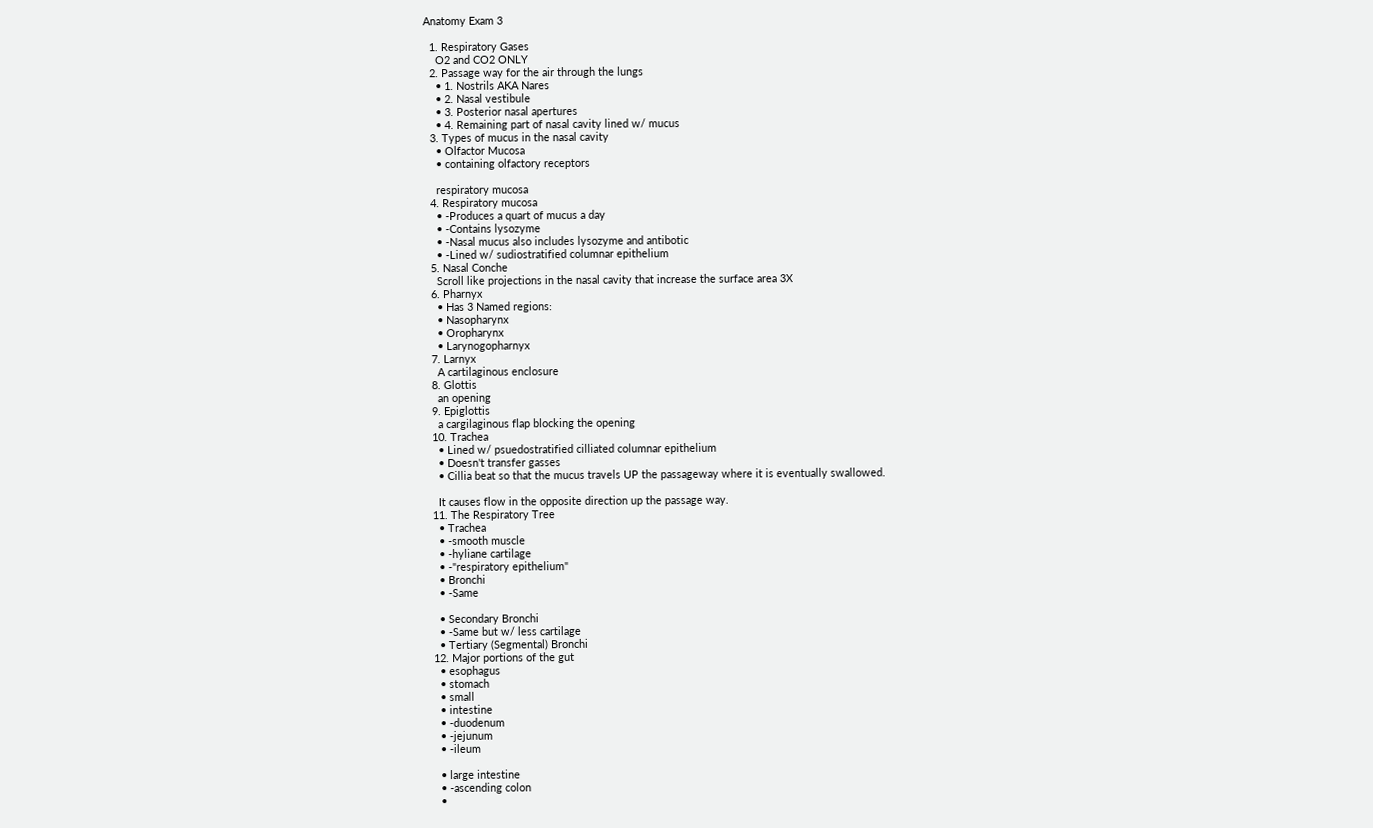Anatomy Exam 3

  1. Respiratory Gases
    O2 and CO2 ONLY
  2. Passage way for the air through the lungs
    • 1. Nostrils AKA Nares
    • 2. Nasal vestibule
    • 3. Posterior nasal apertures
    • 4. Remaining part of nasal cavity lined w/ mucus
  3. Types of mucus in the nasal cavity
    • Olfactor Mucosa
    • containing olfactory receptors

    respiratory mucosa
  4. Respiratory mucosa
    • -Produces a quart of mucus a day
    • -Contains lysozyme
    • -Nasal mucus also includes lysozyme and antibotic
    • -Lined w/ sudiostratified columnar epithelium
  5. Nasal Conche
    Scroll like projections in the nasal cavity that increase the surface area 3X
  6. Pharnyx
    • Has 3 Named regions:
    • Nasopharynx
    • Oropharynx
    • Larynogopharnyx
  7. Larnyx
    A cartilaginous enclosure
  8. Glottis
    an opening
  9. Epiglottis
    a cargilaginous flap blocking the opening
  10. Trachea
    • Lined w/ psuedostratified cilliated columnar epithelium
    • Doesn't transfer gasses
    • Cillia beat so that the mucus travels UP the passageway where it is eventually swallowed.

    It causes flow in the opposite direction up the passage way.
  11. The Respiratory Tree
    • Trachea
    • -smooth muscle
    • -hyliane cartilage
    • -"respiratory epithelium"
    • Bronchi
    • -Same

    • Secondary Bronchi
    • -Same but w/ less cartilage
    • Tertiary (Segmental) Bronchi
  12. Major portions of the gut
    • esophagus
    • stomach
    • small
    • intestine
    • -duodenum
    • -jejunum
    • -ileum

    • large intestine
    • -ascending colon
    •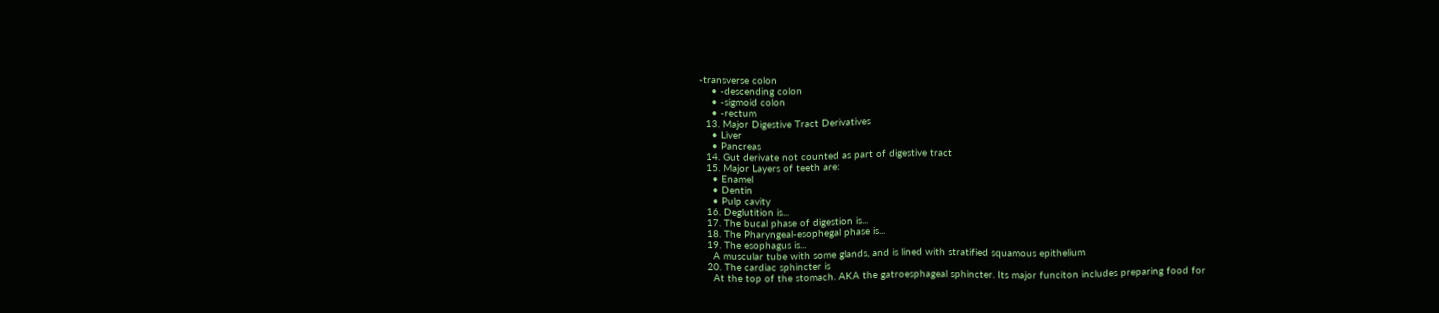-transverse colon
    • -descending colon
    • -sigmoid colon
    • -rectum
  13. Major Digestive Tract Derivatives
    • Liver
    • Pancreas
  14. Gut derivate not counted as part of digestive tract
  15. Major Layers of teeth are:
    • Enamel
    • Dentin
    • Pulp cavity
  16. Deglutition is...
  17. The bucal phase of digestion is...
  18. The Pharyngeal-esophegal phase is...
  19. The esophagus is...
    A muscular tube with some glands, and is lined with stratified squamous epithelium
  20. The cardiac sphincter is
    At the top of the stomach. AKA the gatroesphageal sphincter. Its major funciton includes preparing food for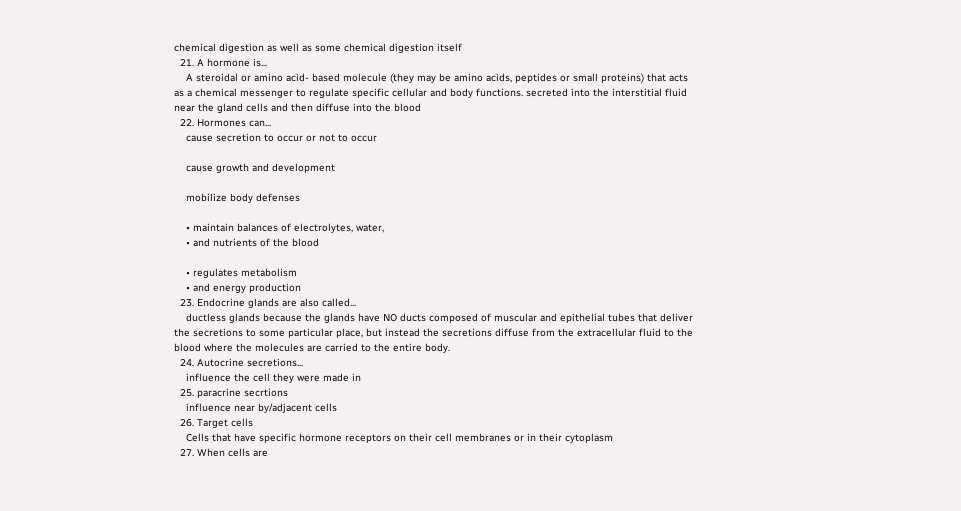chemical digestion as well as some chemical digestion itself
  21. A hormone is...
    A steroidal or amino acid- based molecule (they may be amino acids, peptides or small proteins) that acts as a chemical messenger to regulate specific cellular and body functions. secreted into the interstitial fluid near the gland cells and then diffuse into the blood
  22. Hormones can...
    cause secretion to occur or not to occur

    cause growth and development

    mobilize body defenses

    • maintain balances of electrolytes, water,
    • and nutrients of the blood

    • regulates metabolism
    • and energy production
  23. Endocrine glands are also called...
    ductless glands because the glands have NO ducts composed of muscular and epithelial tubes that deliver the secretions to some particular place, but instead the secretions diffuse from the extracellular fluid to the blood where the molecules are carried to the entire body.
  24. Autocrine secretions...
    influence the cell they were made in
  25. paracrine secrtions
    influence near by/adjacent cells
  26. Target cells
    Cells that have specific hormone receptors on their cell membranes or in their cytoplasm
  27. When cells are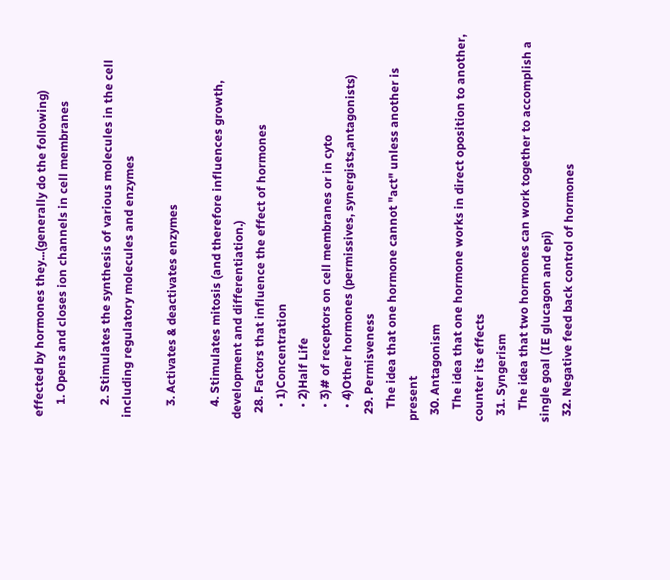effected by hormones they...(generally do the following)
    1. Opens and closes ion channels in cell membranes

    2. Stimulates the synthesis of various molecules in the cell including regulatory molecules and enzymes

    3. Activates & deactivates enzymes

    4. Stimulates mitosis (and therefore influences growth, development and differentiation.)
  28. Factors that influence the effect of hormones
    • 1)Concentration
    • 2)Half Life
    • 3)# of receptors on cell membranes or in cyto
    • 4)Other hormones (permissives, synergists,antagonists)
  29. Permisveness
    The idea that one hormone cannot "act" unless another is present
  30. Antagonism
    The idea that one hormone works in direct oposition to another, counter its effects
  31. Syngerism
    The idea that two hormones can work together to accomplish a single goal (IE glucagon and epi)
  32. Negative feed back control of hormones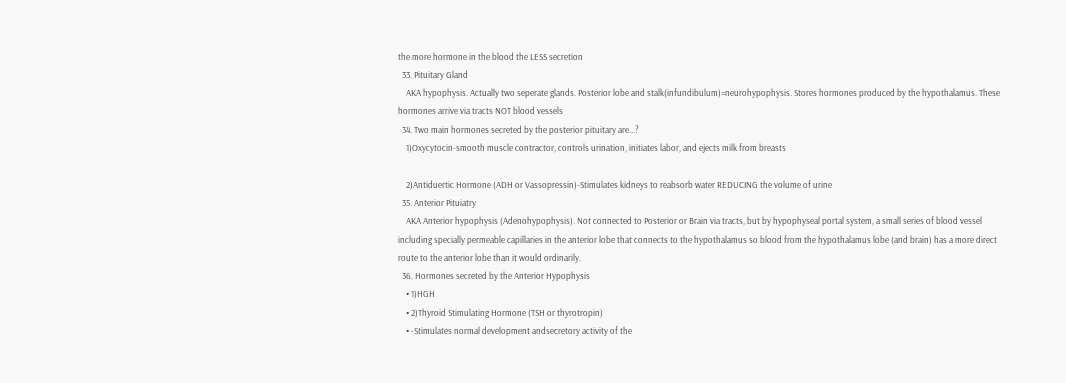the more hormone in the blood the LESS secretion
  33. Pituitary Gland
    AKA hypophysis. Actually two seperate glands. Posterior lobe and stalk(infundibulum)=neurohypophysis. Stores hormones produced by the hypothalamus. These hormones arrive via tracts NOT blood vessels
  34. Two main hormones secreted by the posterior pituitary are...?
    1)Oxycytocin-smooth muscle contractor, controls urination, initiates labor, and ejects milk from breasts

    2)Antiduertic Hormone (ADH or Vassopressin)-Stimulates kidneys to reabsorb water REDUCING the volume of urine
  35. Anterior Pituiatry
    AKA Anterior hypophysis (Adenohypophysis). Not connected to Posterior or Brain via tracts, but by hypophyseal portal system, a small series of blood vessel including specially permeable capillaries in the anterior lobe that connects to the hypothalamus so blood from the hypothalamus lobe (and brain) has a more direct route to the anterior lobe than it would ordinarily.
  36. Hormones secreted by the Anterior Hypophysis
    • 1)HGH
    • 2)Thyroid Stimulating Hormone (TSH or thyrotropin)
    • -Stimulates normal development andsecretory activity of the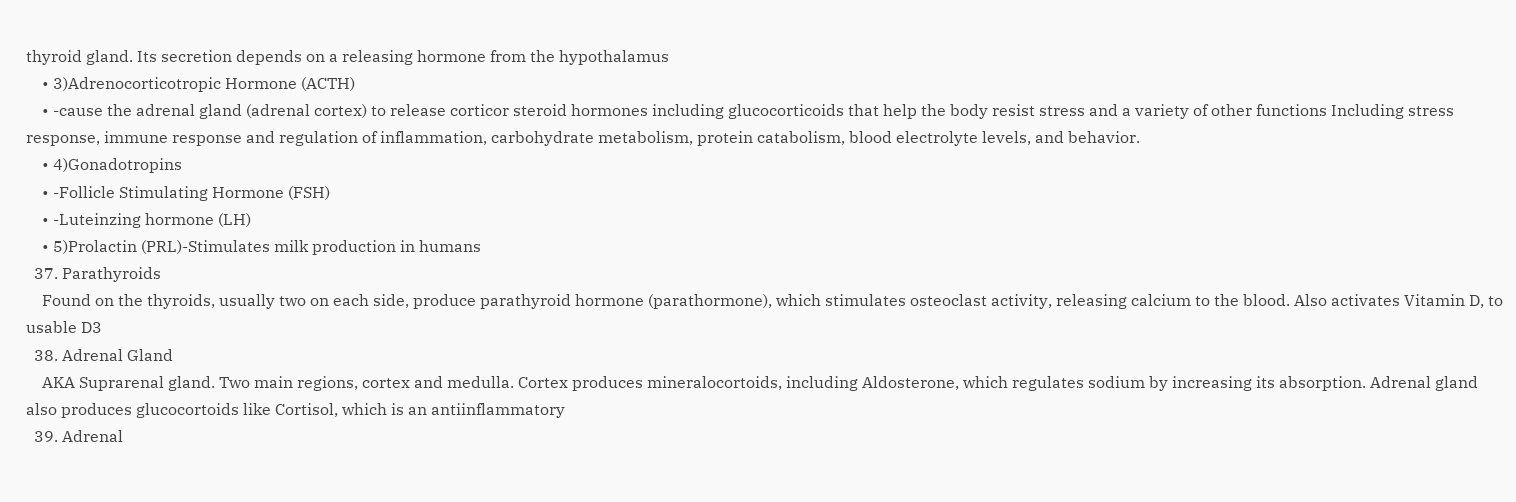thyroid gland. Its secretion depends on a releasing hormone from the hypothalamus
    • 3)Adrenocorticotropic Hormone (ACTH)
    • -cause the adrenal gland (adrenal cortex) to release corticor steroid hormones including glucocorticoids that help the body resist stress and a variety of other functions Including stress response, immune response and regulation of inflammation, carbohydrate metabolism, protein catabolism, blood electrolyte levels, and behavior.
    • 4)Gonadotropins
    • -Follicle Stimulating Hormone (FSH)
    • -Luteinzing hormone (LH)
    • 5)Prolactin (PRL)-Stimulates milk production in humans
  37. Parathyroids
    Found on the thyroids, usually two on each side, produce parathyroid hormone (parathormone), which stimulates osteoclast activity, releasing calcium to the blood. Also activates Vitamin D, to usable D3
  38. Adrenal Gland
    AKA Suprarenal gland. Two main regions, cortex and medulla. Cortex produces mineralocortoids, including Aldosterone, which regulates sodium by increasing its absorption. Adrenal gland also produces glucocortoids like Cortisol, which is an antiinflammatory
  39. Adrenal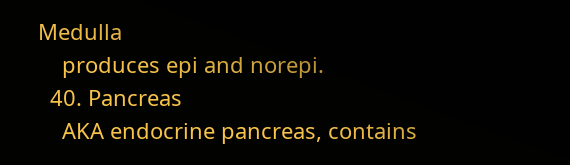Medulla
    produces epi and norepi.
  40. Pancreas
    AKA endocrine pancreas, contains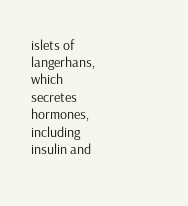islets of langerhans, which secretes hormones, including insulin and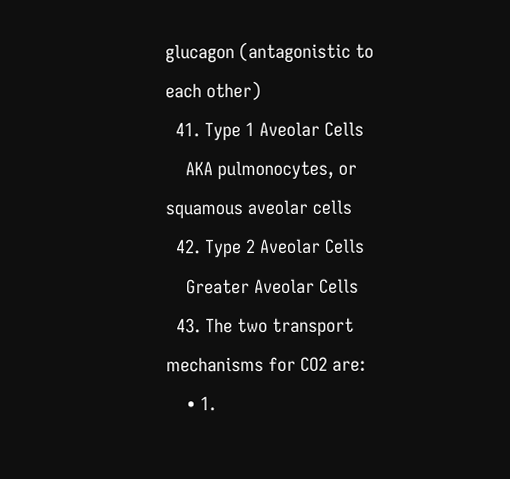glucagon (antagonistic to each other)
  41. Type 1 Aveolar Cells
    AKA pulmonocytes, or squamous aveolar cells
  42. Type 2 Aveolar Cells
    Greater Aveolar Cells
  43. The two transport mechanisms for CO2 are:
    • 1.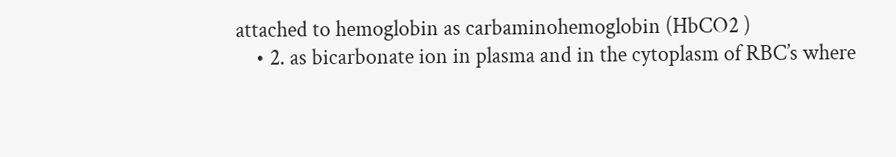attached to hemoglobin as carbaminohemoglobin (HbCO2 )
    • 2. as bicarbonate ion in plasma and in the cytoplasm of RBC’s where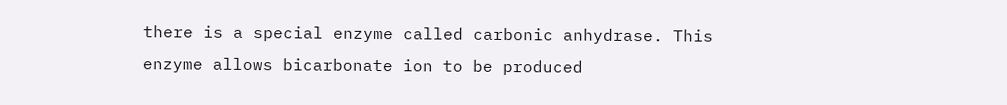there is a special enzyme called carbonic anhydrase. This enzyme allows bicarbonate ion to be produced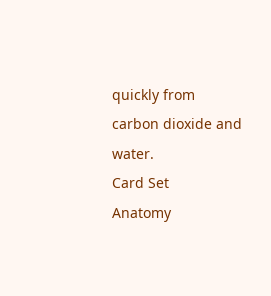quickly from carbon dioxide and water.
Card Set
Anatomy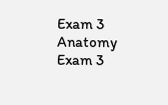Exam 3
Anatomy Exam 3